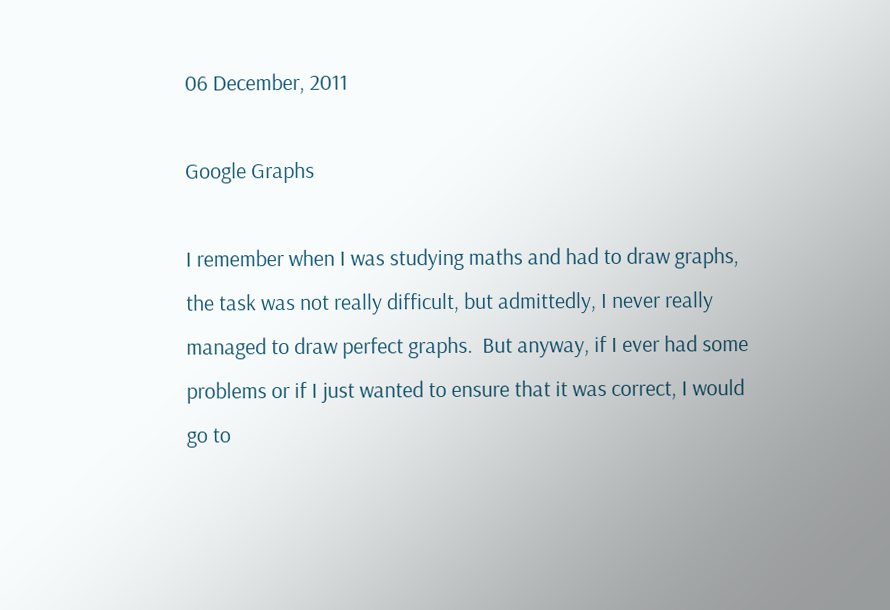06 December, 2011

Google Graphs

I remember when I was studying maths and had to draw graphs, the task was not really difficult, but admittedly, I never really managed to draw perfect graphs.  But anyway, if I ever had some problems or if I just wanted to ensure that it was correct, I would go to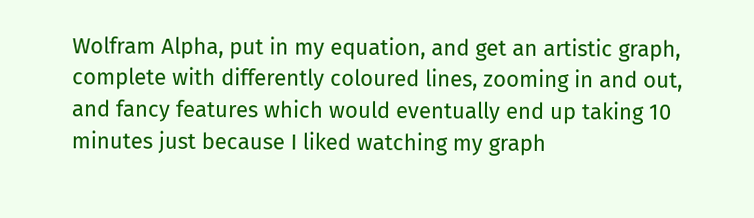Wolfram Alpha, put in my equation, and get an artistic graph, complete with differently coloured lines, zooming in and out, and fancy features which would eventually end up taking 10 minutes just because I liked watching my graph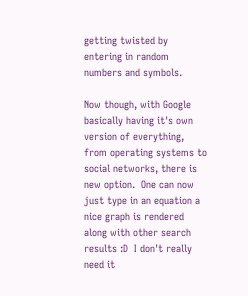getting twisted by entering in random numbers and symbols.

Now though, with Google basically having it's own version of everything, from operating systems to social networks, there is new option.  One can now just type in an equation a nice graph is rendered along with other search results :D  I don't really need it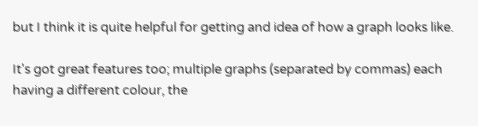but I think it is quite helpful for getting and idea of how a graph looks like.

It's got great features too; multiple graphs (separated by commas) each having a different colour, the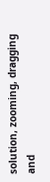solution, zooming, dragging and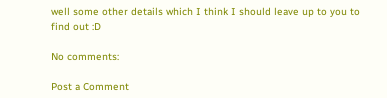well some other details which I think I should leave up to you to find out :D

No comments:

Post a Comment